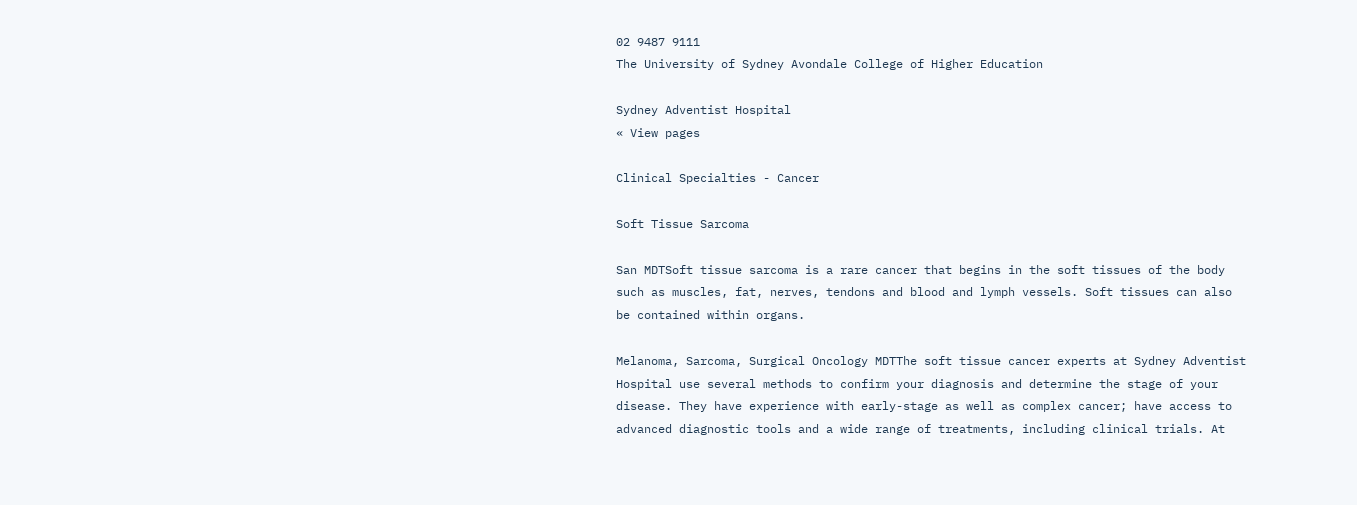02 9487 9111
The University of Sydney Avondale College of Higher Education

Sydney Adventist Hospital
« View pages

Clinical Specialties - Cancer

Soft Tissue Sarcoma

San MDTSoft tissue sarcoma is a rare cancer that begins in the soft tissues of the body such as muscles, fat, nerves, tendons and blood and lymph vessels. Soft tissues can also be contained within organs.

Melanoma, Sarcoma, Surgical Oncology MDTThe soft tissue cancer experts at Sydney Adventist Hospital use several methods to confirm your diagnosis and determine the stage of your disease. They have experience with early-stage as well as complex cancer; have access to advanced diagnostic tools and a wide range of treatments, including clinical trials. At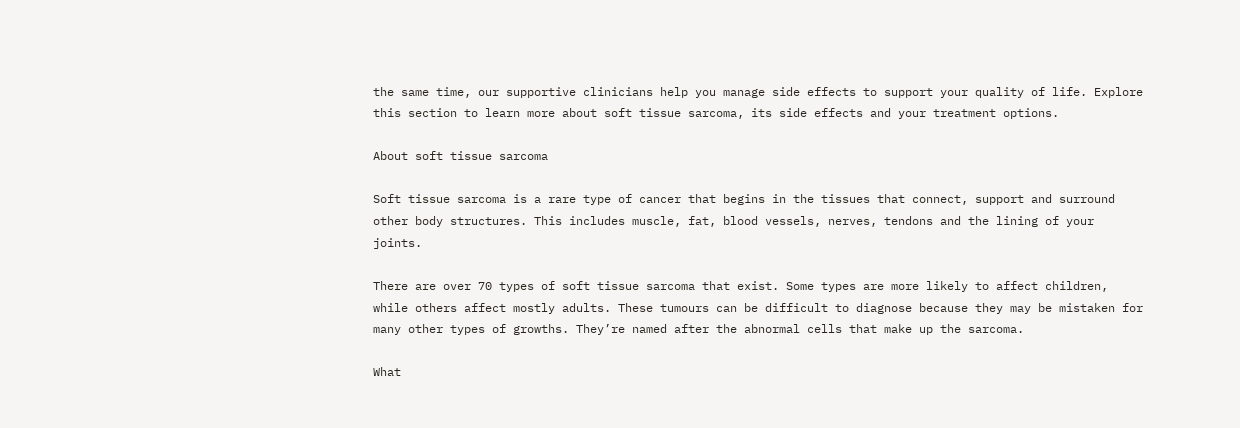the same time, our supportive clinicians help you manage side effects to support your quality of life. Explore this section to learn more about soft tissue sarcoma, its side effects and your treatment options.

About soft tissue sarcoma

Soft tissue sarcoma is a rare type of cancer that begins in the tissues that connect, support and surround other body structures. This includes muscle, fat, blood vessels, nerves, tendons and the lining of your joints.

There are over 70 types of soft tissue sarcoma that exist. Some types are more likely to affect children, while others affect mostly adults. These tumours can be difficult to diagnose because they may be mistaken for many other types of growths. They’re named after the abnormal cells that make up the sarcoma.

What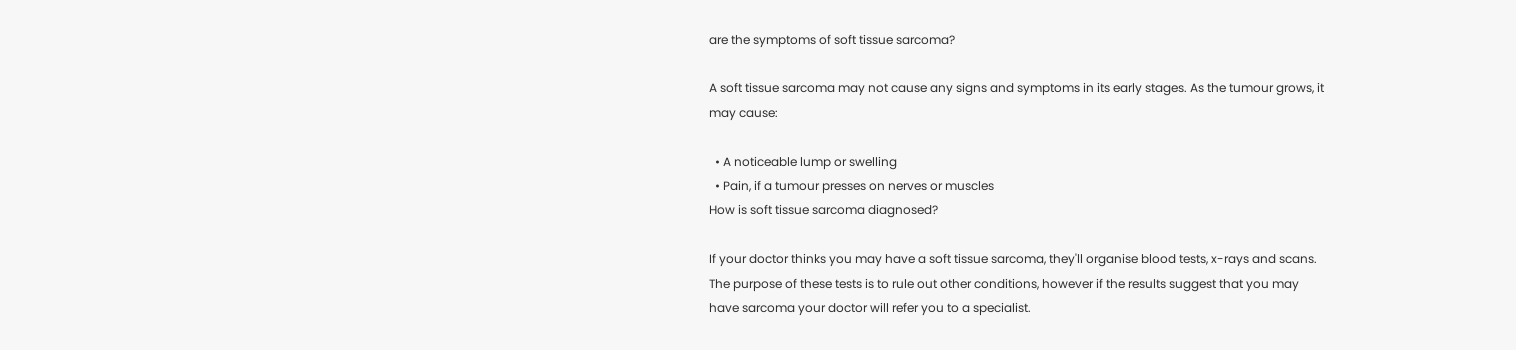are the symptoms of soft tissue sarcoma?

A soft tissue sarcoma may not cause any signs and symptoms in its early stages. As the tumour grows, it may cause:

  • A noticeable lump or swelling
  • Pain, if a tumour presses on nerves or muscles
How is soft tissue sarcoma diagnosed?

If your doctor thinks you may have a soft tissue sarcoma, they'll organise blood tests, x-rays and scans. The purpose of these tests is to rule out other conditions, however if the results suggest that you may have sarcoma your doctor will refer you to a specialist.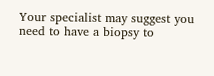Your specialist may suggest you need to have a biopsy to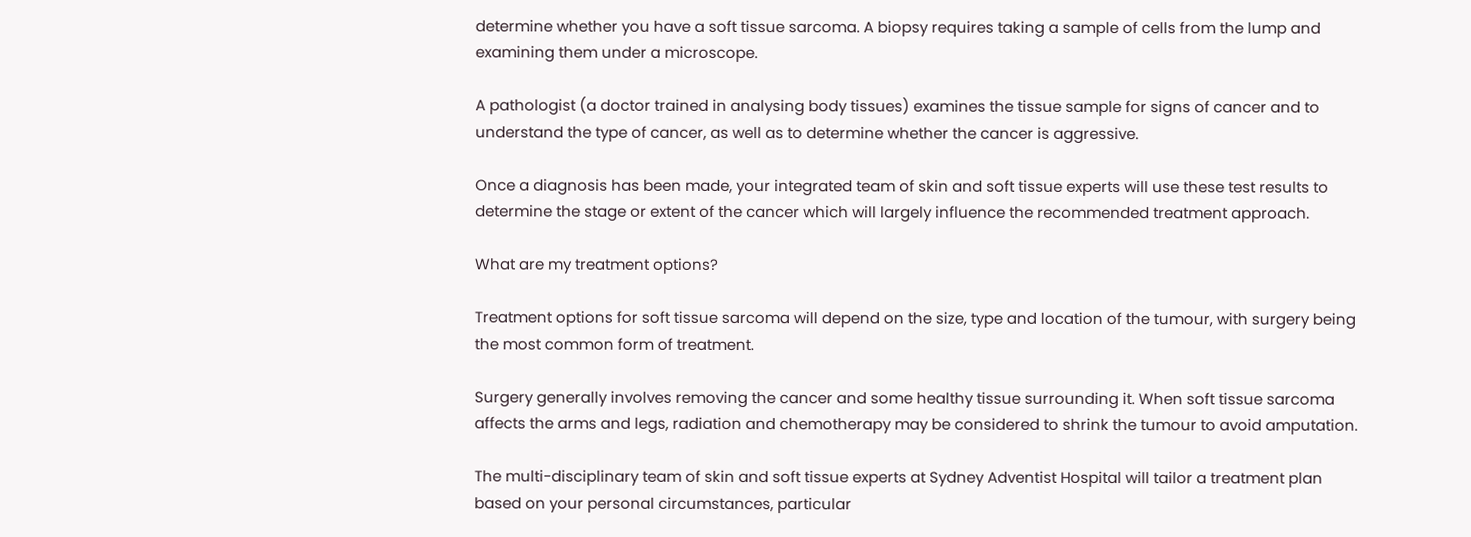determine whether you have a soft tissue sarcoma. A biopsy requires taking a sample of cells from the lump and examining them under a microscope.

A pathologist (a doctor trained in analysing body tissues) examines the tissue sample for signs of cancer and to understand the type of cancer, as well as to determine whether the cancer is aggressive.

Once a diagnosis has been made, your integrated team of skin and soft tissue experts will use these test results to determine the stage or extent of the cancer which will largely influence the recommended treatment approach.

What are my treatment options?

Treatment options for soft tissue sarcoma will depend on the size, type and location of the tumour, with surgery being the most common form of treatment.

Surgery generally involves removing the cancer and some healthy tissue surrounding it. When soft tissue sarcoma affects the arms and legs, radiation and chemotherapy may be considered to shrink the tumour to avoid amputation.

The multi-disciplinary team of skin and soft tissue experts at Sydney Adventist Hospital will tailor a treatment plan based on your personal circumstances, particular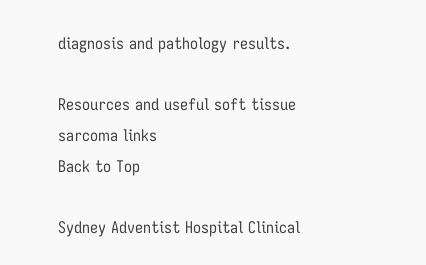diagnosis and pathology results.

Resources and useful soft tissue sarcoma links
Back to Top

Sydney Adventist Hospital Clinical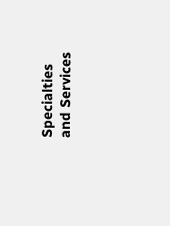Specialties and Services